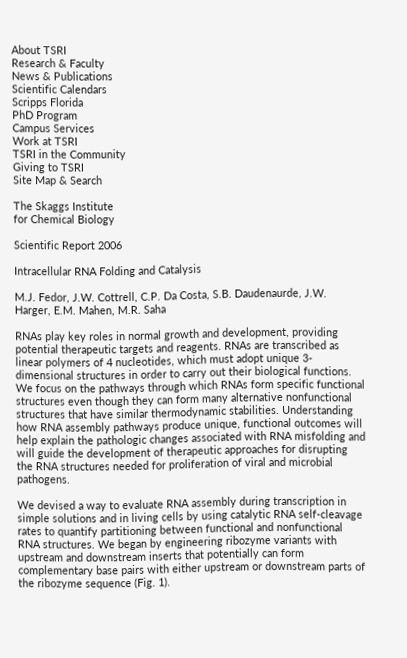About TSRI
Research & Faculty
News & Publications
Scientific Calendars
Scripps Florida
PhD Program
Campus Services
Work at TSRI
TSRI in the Community
Giving to TSRI
Site Map & Search

The Skaggs Institute
for Chemical Biology

Scientific Report 2006

Intracellular RNA Folding and Catalysis

M.J. Fedor, J.W. Cottrell, C.P. Da Costa, S.B. Daudenaurde, J.W. Harger, E.M. Mahen, M.R. Saha

RNAs play key roles in normal growth and development, providing potential therapeutic targets and reagents. RNAs are transcribed as linear polymers of 4 nucleotides, which must adopt unique 3-dimensional structures in order to carry out their biological functions. We focus on the pathways through which RNAs form specific functional structures even though they can form many alternative nonfunctional structures that have similar thermodynamic stabilities. Understanding how RNA assembly pathways produce unique, functional outcomes will help explain the pathologic changes associated with RNA misfolding and will guide the development of therapeutic approaches for disrupting the RNA structures needed for proliferation of viral and microbial pathogens.

We devised a way to evaluate RNA assembly during transcription in simple solutions and in living cells by using catalytic RNA self-cleavage rates to quantify partitioning between functional and nonfunctional RNA structures. We began by engineering ribozyme variants with upstream and downstream inserts that potentially can form complementary base pairs with either upstream or downstream parts of the ribozyme sequence (Fig. 1).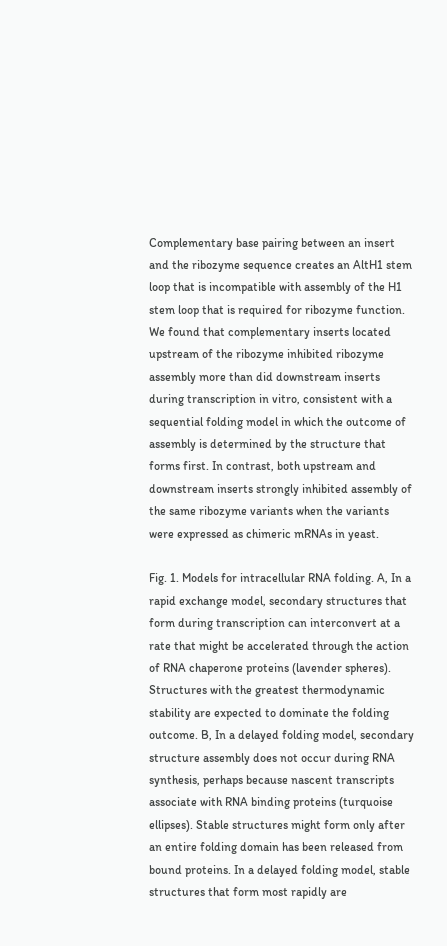Complementary base pairing between an insert and the ribozyme sequence creates an AltH1 stem loop that is incompatible with assembly of the H1 stem loop that is required for ribozyme function. We found that complementary inserts located upstream of the ribozyme inhibited ribozyme assembly more than did downstream inserts during transcription in vitro, consistent with a sequential folding model in which the outcome of assembly is determined by the structure that forms first. In contrast, both upstream and downstream inserts strongly inhibited assembly of the same ribozyme variants when the variants were expressed as chimeric mRNAs in yeast.

Fig. 1. Models for intracellular RNA folding. A, In a rapid exchange model, secondary structures that form during transcription can interconvert at a rate that might be accelerated through the action of RNA chaperone proteins (lavender spheres). Structures with the greatest thermodynamic stability are expected to dominate the folding outcome. B, In a delayed folding model, secondary structure assembly does not occur during RNA synthesis, perhaps because nascent transcripts associate with RNA binding proteins (turquoise ellipses). Stable structures might form only after an entire folding domain has been released from bound proteins. In a delayed folding model, stable structures that form most rapidly are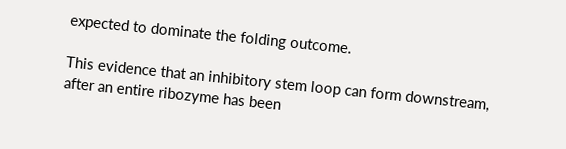expected to dominate the folding outcome.

This evidence that an inhibitory stem loop can form downstream, after an entire ribozyme has been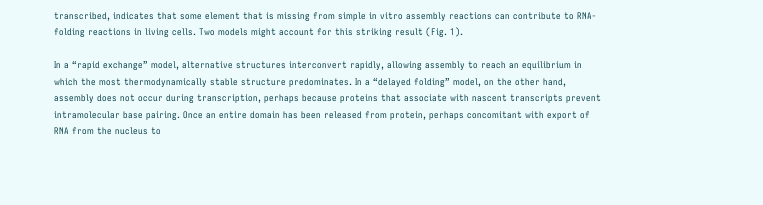transcribed, indicates that some element that is missing from simple in vitro assembly reactions can contribute to RNA-folding reactions in living cells. Two models might account for this striking result (Fig. 1).

In a “rapid exchange” model, alternative structures interconvert rapidly, allowing assembly to reach an equilibrium in which the most thermodynamically stable structure predominates. In a “delayed folding” model, on the other hand, assembly does not occur during transcription, perhaps because proteins that associate with nascent transcripts prevent intramolecular base pairing. Once an entire domain has been released from protein, perhaps concomitant with export of RNA from the nucleus to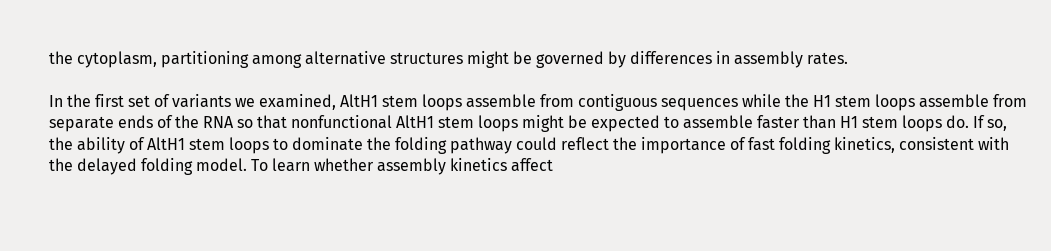the cytoplasm, partitioning among alternative structures might be governed by differences in assembly rates.

In the first set of variants we examined, AltH1 stem loops assemble from contiguous sequences while the H1 stem loops assemble from separate ends of the RNA so that nonfunctional AltH1 stem loops might be expected to assemble faster than H1 stem loops do. If so, the ability of AltH1 stem loops to dominate the folding pathway could reflect the importance of fast folding kinetics, consistent with the delayed folding model. To learn whether assembly kinetics affect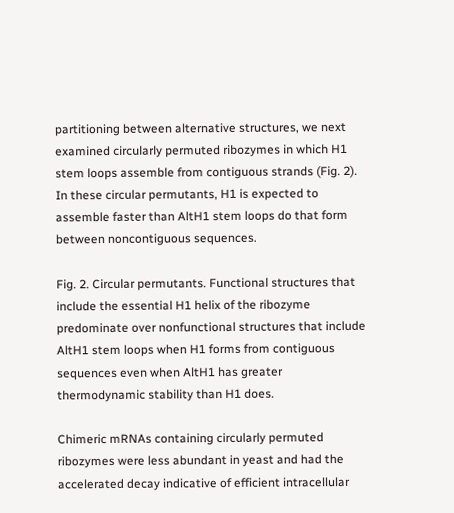partitioning between alternative structures, we next examined circularly permuted ribozymes in which H1 stem loops assemble from contiguous strands (Fig. 2). In these circular permutants, H1 is expected to assemble faster than AltH1 stem loops do that form between noncontiguous sequences.

Fig. 2. Circular permutants. Functional structures that include the essential H1 helix of the ribozyme predominate over nonfunctional structures that include AltH1 stem loops when H1 forms from contiguous sequences even when AltH1 has greater thermodynamic stability than H1 does.

Chimeric mRNAs containing circularly permuted ribozymes were less abundant in yeast and had the accelerated decay indicative of efficient intracellular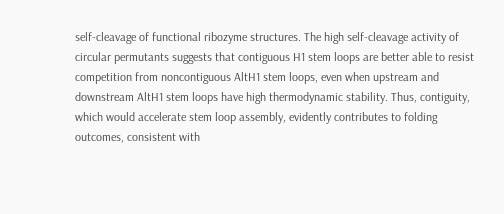self-cleavage of functional ribozyme structures. The high self-cleavage activity of circular permutants suggests that contiguous H1 stem loops are better able to resist competition from noncontiguous AltH1 stem loops, even when upstream and downstream AltH1 stem loops have high thermodynamic stability. Thus, contiguity, which would accelerate stem loop assembly, evidently contributes to folding outcomes, consistent with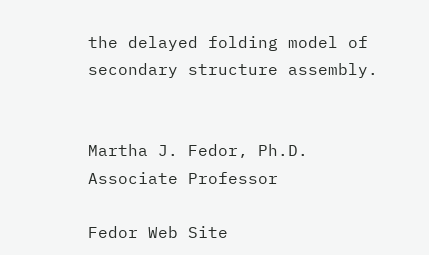the delayed folding model of secondary structure assembly.


Martha J. Fedor, Ph.D.
Associate Professor

Fedor Web Site